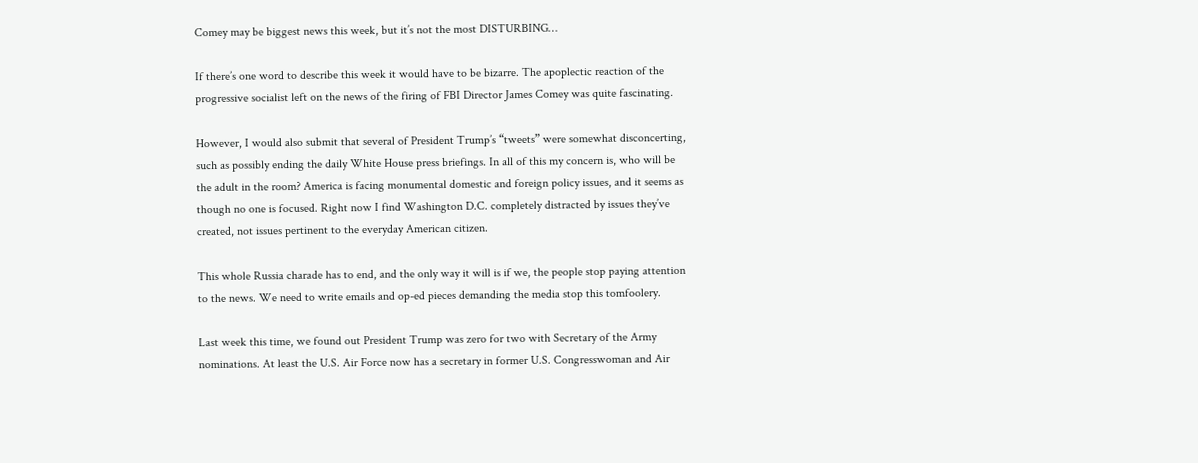Comey may be biggest news this week, but it’s not the most DISTURBING…

If there’s one word to describe this week it would have to be bizarre. The apoplectic reaction of the progressive socialist left on the news of the firing of FBI Director James Comey was quite fascinating.

However, I would also submit that several of President Trump’s “tweets” were somewhat disconcerting, such as possibly ending the daily White House press briefings. In all of this my concern is, who will be the adult in the room? America is facing monumental domestic and foreign policy issues, and it seems as though no one is focused. Right now I find Washington D.C. completely distracted by issues they’ve created, not issues pertinent to the everyday American citizen.

This whole Russia charade has to end, and the only way it will is if we, the people stop paying attention to the news. We need to write emails and op-ed pieces demanding the media stop this tomfoolery.

Last week this time, we found out President Trump was zero for two with Secretary of the Army nominations. At least the U.S. Air Force now has a secretary in former U.S. Congresswoman and Air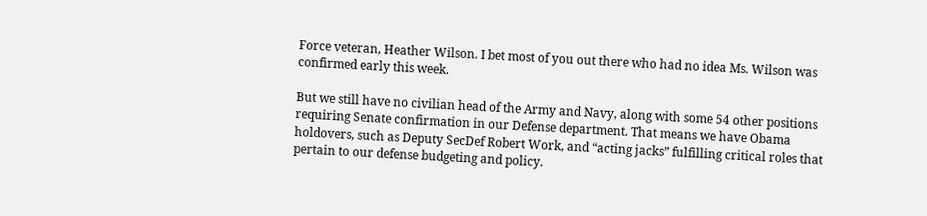Force veteran, Heather Wilson. I bet most of you out there who had no idea Ms. Wilson was confirmed early this week.

But we still have no civilian head of the Army and Navy, along with some 54 other positions requiring Senate confirmation in our Defense department. That means we have Obama holdovers, such as Deputy SecDef Robert Work, and “acting jacks” fulfilling critical roles that pertain to our defense budgeting and policy.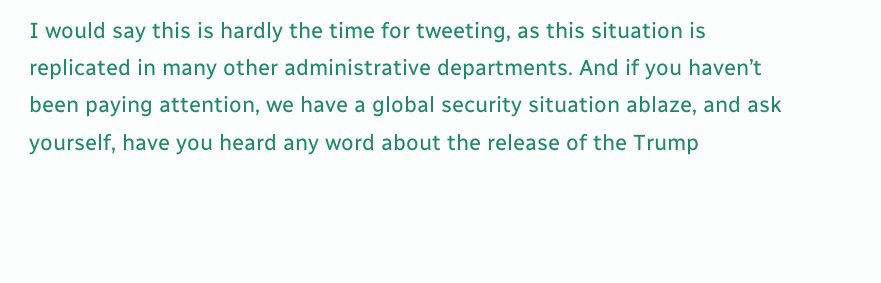I would say this is hardly the time for tweeting, as this situation is replicated in many other administrative departments. And if you haven’t been paying attention, we have a global security situation ablaze, and ask yourself, have you heard any word about the release of the Trump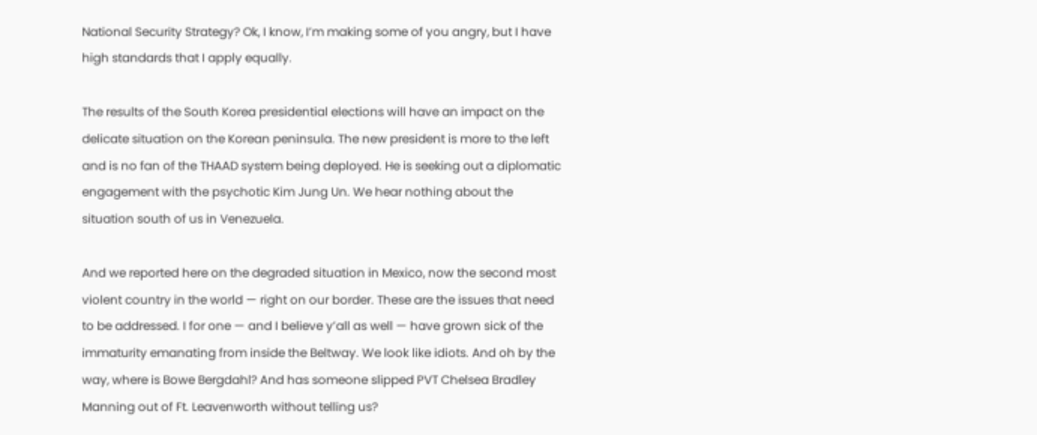National Security Strategy? Ok, I know, I’m making some of you angry, but I have high standards that I apply equally.

The results of the South Korea presidential elections will have an impact on the delicate situation on the Korean peninsula. The new president is more to the left and is no fan of the THAAD system being deployed. He is seeking out a diplomatic engagement with the psychotic Kim Jung Un. We hear nothing about the situation south of us in Venezuela.

And we reported here on the degraded situation in Mexico, now the second most violent country in the world — right on our border. These are the issues that need to be addressed. I for one — and I believe y’all as well — have grown sick of the immaturity emanating from inside the Beltway. We look like idiots. And oh by the way, where is Bowe Bergdahl? And has someone slipped PVT Chelsea Bradley Manning out of Ft. Leavenworth without telling us?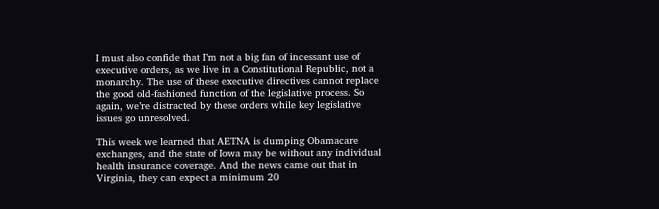I must also confide that I’m not a big fan of incessant use of executive orders, as we live in a Constitutional Republic, not a monarchy. The use of these executive directives cannot replace the good old-fashioned function of the legislative process. So again, we’re distracted by these orders while key legislative issues go unresolved.

This week we learned that AETNA is dumping Obamacare exchanges, and the state of Iowa may be without any individual health insurance coverage. And the news came out that in Virginia, they can expect a minimum 20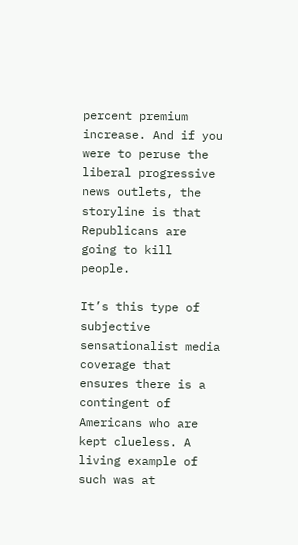percent premium increase. And if you were to peruse the liberal progressive news outlets, the storyline is that Republicans are going to kill people.

It’s this type of subjective sensationalist media coverage that ensures there is a contingent of Americans who are kept clueless. A living example of such was at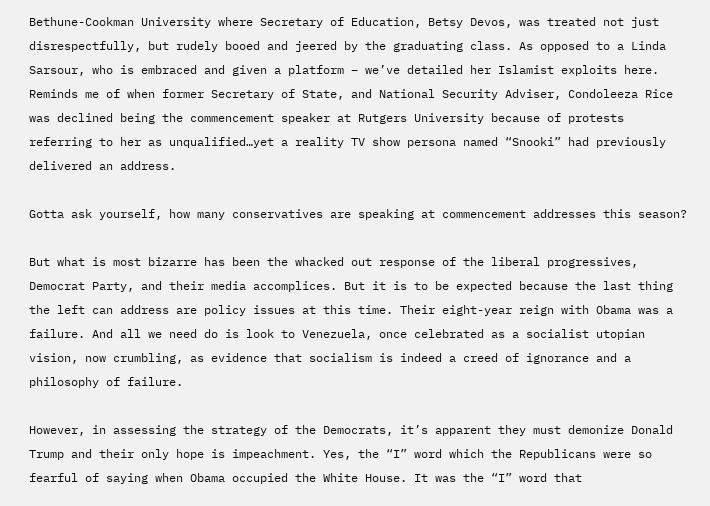Bethune-Cookman University where Secretary of Education, Betsy Devos, was treated not just disrespectfully, but rudely booed and jeered by the graduating class. As opposed to a Linda Sarsour, who is embraced and given a platform – we’ve detailed her Islamist exploits here. Reminds me of when former Secretary of State, and National Security Adviser, Condoleeza Rice was declined being the commencement speaker at Rutgers University because of protests referring to her as unqualified…yet a reality TV show persona named “Snooki” had previously delivered an address.

Gotta ask yourself, how many conservatives are speaking at commencement addresses this season?

But what is most bizarre has been the whacked out response of the liberal progressives, Democrat Party, and their media accomplices. But it is to be expected because the last thing the left can address are policy issues at this time. Their eight-year reign with Obama was a failure. And all we need do is look to Venezuela, once celebrated as a socialist utopian vision, now crumbling, as evidence that socialism is indeed a creed of ignorance and a philosophy of failure.

However, in assessing the strategy of the Democrats, it’s apparent they must demonize Donald Trump and their only hope is impeachment. Yes, the “I” word which the Republicans were so fearful of saying when Obama occupied the White House. It was the “I” word that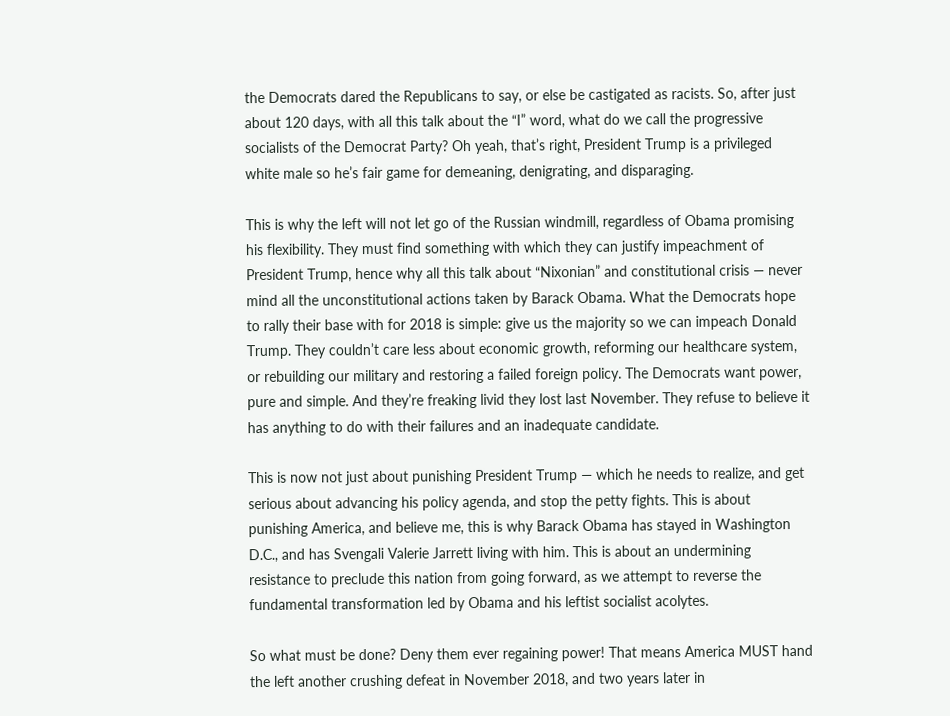the Democrats dared the Republicans to say, or else be castigated as racists. So, after just about 120 days, with all this talk about the “I” word, what do we call the progressive socialists of the Democrat Party? Oh yeah, that’s right, President Trump is a privileged white male so he’s fair game for demeaning, denigrating, and disparaging.

This is why the left will not let go of the Russian windmill, regardless of Obama promising his flexibility. They must find something with which they can justify impeachment of President Trump, hence why all this talk about “Nixonian” and constitutional crisis — never mind all the unconstitutional actions taken by Barack Obama. What the Democrats hope to rally their base with for 2018 is simple: give us the majority so we can impeach Donald Trump. They couldn’t care less about economic growth, reforming our healthcare system, or rebuilding our military and restoring a failed foreign policy. The Democrats want power, pure and simple. And they’re freaking livid they lost last November. They refuse to believe it has anything to do with their failures and an inadequate candidate.

This is now not just about punishing President Trump — which he needs to realize, and get serious about advancing his policy agenda, and stop the petty fights. This is about punishing America, and believe me, this is why Barack Obama has stayed in Washington D.C., and has Svengali Valerie Jarrett living with him. This is about an undermining resistance to preclude this nation from going forward, as we attempt to reverse the fundamental transformation led by Obama and his leftist socialist acolytes.

So what must be done? Deny them ever regaining power! That means America MUST hand the left another crushing defeat in November 2018, and two years later in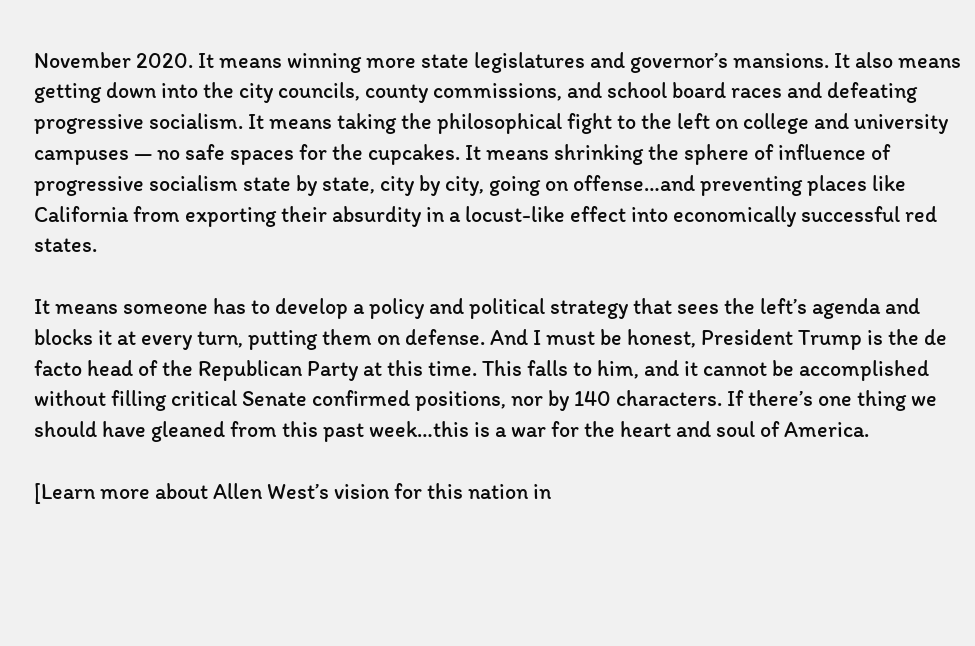November 2020. It means winning more state legislatures and governor’s mansions. It also means getting down into the city councils, county commissions, and school board races and defeating progressive socialism. It means taking the philosophical fight to the left on college and university campuses — no safe spaces for the cupcakes. It means shrinking the sphere of influence of progressive socialism state by state, city by city, going on offense…and preventing places like California from exporting their absurdity in a locust-like effect into economically successful red states.

It means someone has to develop a policy and political strategy that sees the left’s agenda and blocks it at every turn, putting them on defense. And I must be honest, President Trump is the de facto head of the Republican Party at this time. This falls to him, and it cannot be accomplished without filling critical Senate confirmed positions, nor by 140 characters. If there’s one thing we should have gleaned from this past week…this is a war for the heart and soul of America.

[Learn more about Allen West’s vision for this nation in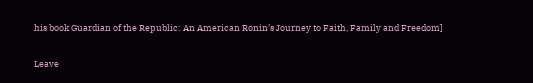his book Guardian of the Republic: An American Ronin’s Journey to Faith, Family and Freedom]

Leave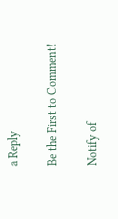a Reply

Be the First to Comment!

Notify of